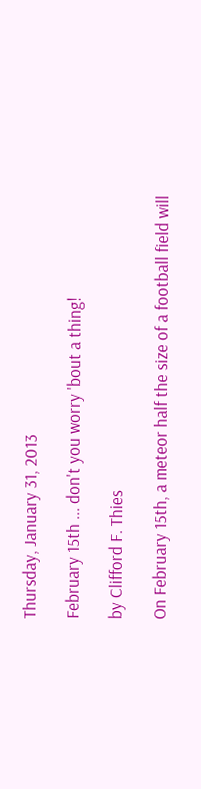Thursday, January 31, 2013

February 15th ... don't you worry 'bout a thing!

by Clifford F. Thies

On February 15th, a meteor half the size of a football field will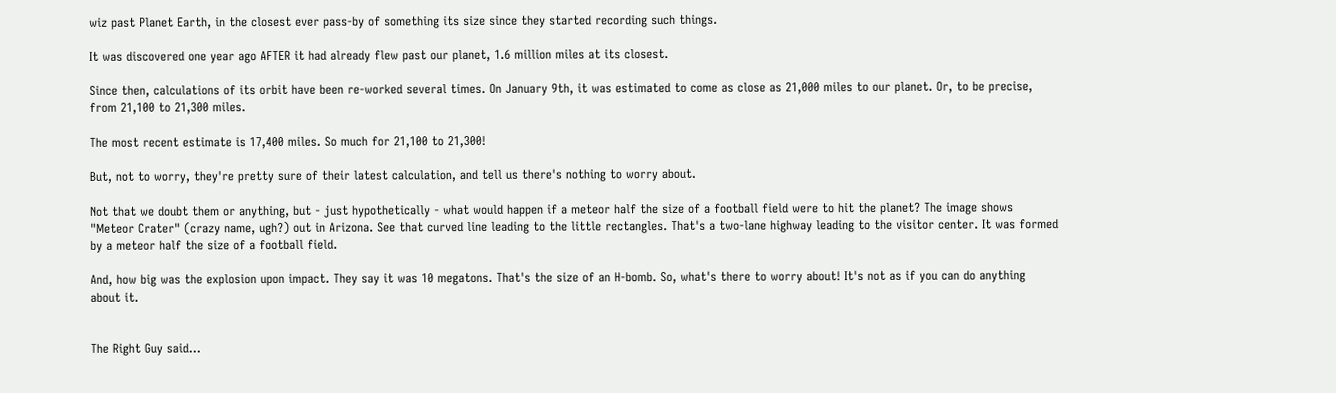wiz past Planet Earth, in the closest ever pass-by of something its size since they started recording such things.

It was discovered one year ago AFTER it had already flew past our planet, 1.6 million miles at its closest.

Since then, calculations of its orbit have been re-worked several times. On January 9th, it was estimated to come as close as 21,000 miles to our planet. Or, to be precise, from 21,100 to 21,300 miles.

The most recent estimate is 17,400 miles. So much for 21,100 to 21,300!

But, not to worry, they're pretty sure of their latest calculation, and tell us there's nothing to worry about.

Not that we doubt them or anything, but - just hypothetically - what would happen if a meteor half the size of a football field were to hit the planet? The image shows "Meteor Crater" (crazy name, ugh?) out in Arizona. See that curved line leading to the little rectangles. That's a two-lane highway leading to the visitor center. It was formed by a meteor half the size of a football field.

And, how big was the explosion upon impact. They say it was 10 megatons. That's the size of an H-bomb. So, what's there to worry about! It's not as if you can do anything about it.


The Right Guy said...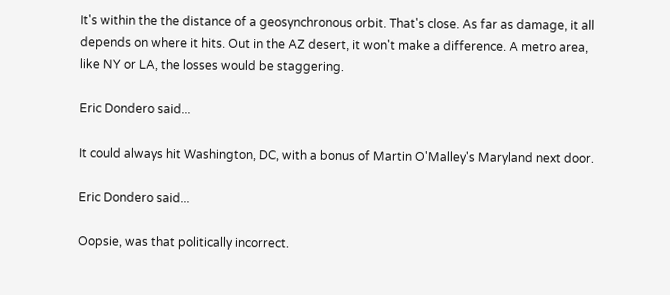It's within the the distance of a geosynchronous orbit. That's close. As far as damage, it all depends on where it hits. Out in the AZ desert, it won't make a difference. A metro area, like NY or LA, the losses would be staggering.

Eric Dondero said...

It could always hit Washington, DC, with a bonus of Martin O'Malley's Maryland next door.

Eric Dondero said...

Oopsie, was that politically incorrect.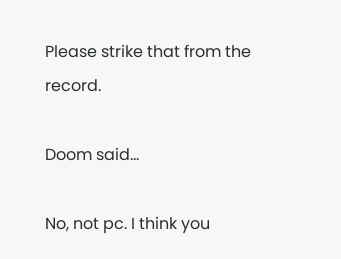Please strike that from the record.

Doom said...

No, not pc. I think you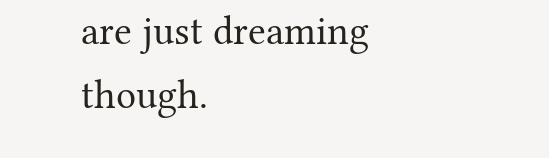are just dreaming though.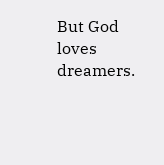But God loves dreamers.